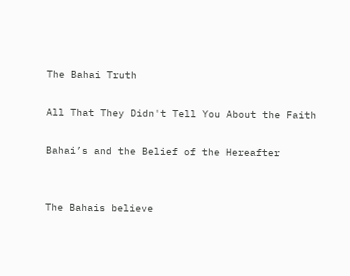The Bahai Truth

All That They Didn't Tell You About the Faith

Bahai’s and the Belief of the Hereafter


The Bahais believe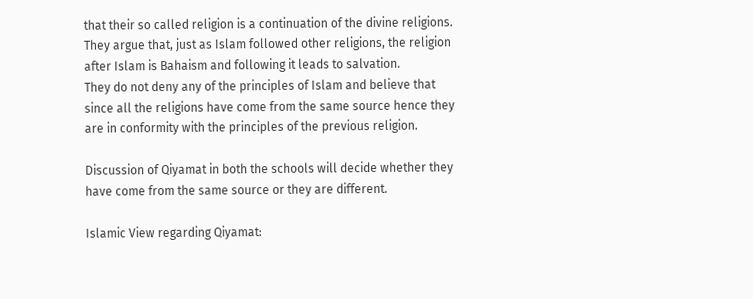that their so called religion is a continuation of the divine religions. They argue that, just as Islam followed other religions, the religion after Islam is Bahaism and following it leads to salvation.
They do not deny any of the principles of Islam and believe that since all the religions have come from the same source hence they are in conformity with the principles of the previous religion.

Discussion of Qiyamat in both the schools will decide whether they have come from the same source or they are different.

Islamic View regarding Qiyamat: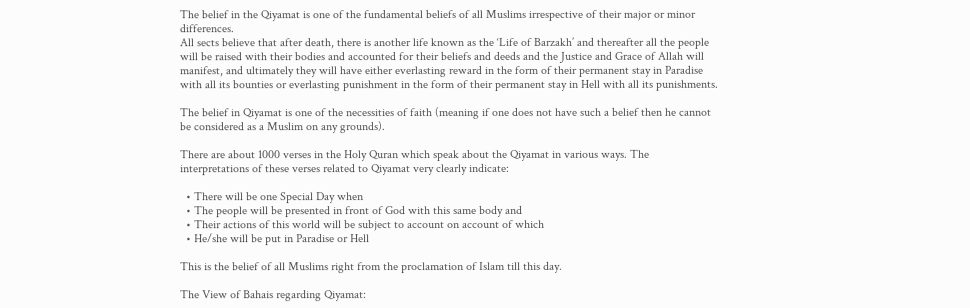The belief in the Qiyamat is one of the fundamental beliefs of all Muslims irrespective of their major or minor differences.
All sects believe that after death, there is another life known as the ‘Life of Barzakh’ and thereafter all the people will be raised with their bodies and accounted for their beliefs and deeds and the Justice and Grace of Allah will manifest, and ultimately they will have either everlasting reward in the form of their permanent stay in Paradise with all its bounties or everlasting punishment in the form of their permanent stay in Hell with all its punishments.

The belief in Qiyamat is one of the necessities of faith (meaning if one does not have such a belief then he cannot be considered as a Muslim on any grounds).

There are about 1000 verses in the Holy Quran which speak about the Qiyamat in various ways. The interpretations of these verses related to Qiyamat very clearly indicate:

  • There will be one Special Day when
  • The people will be presented in front of God with this same body and
  • Their actions of this world will be subject to account on account of which
  • He/she will be put in Paradise or Hell

This is the belief of all Muslims right from the proclamation of Islam till this day.

The View of Bahais regarding Qiyamat: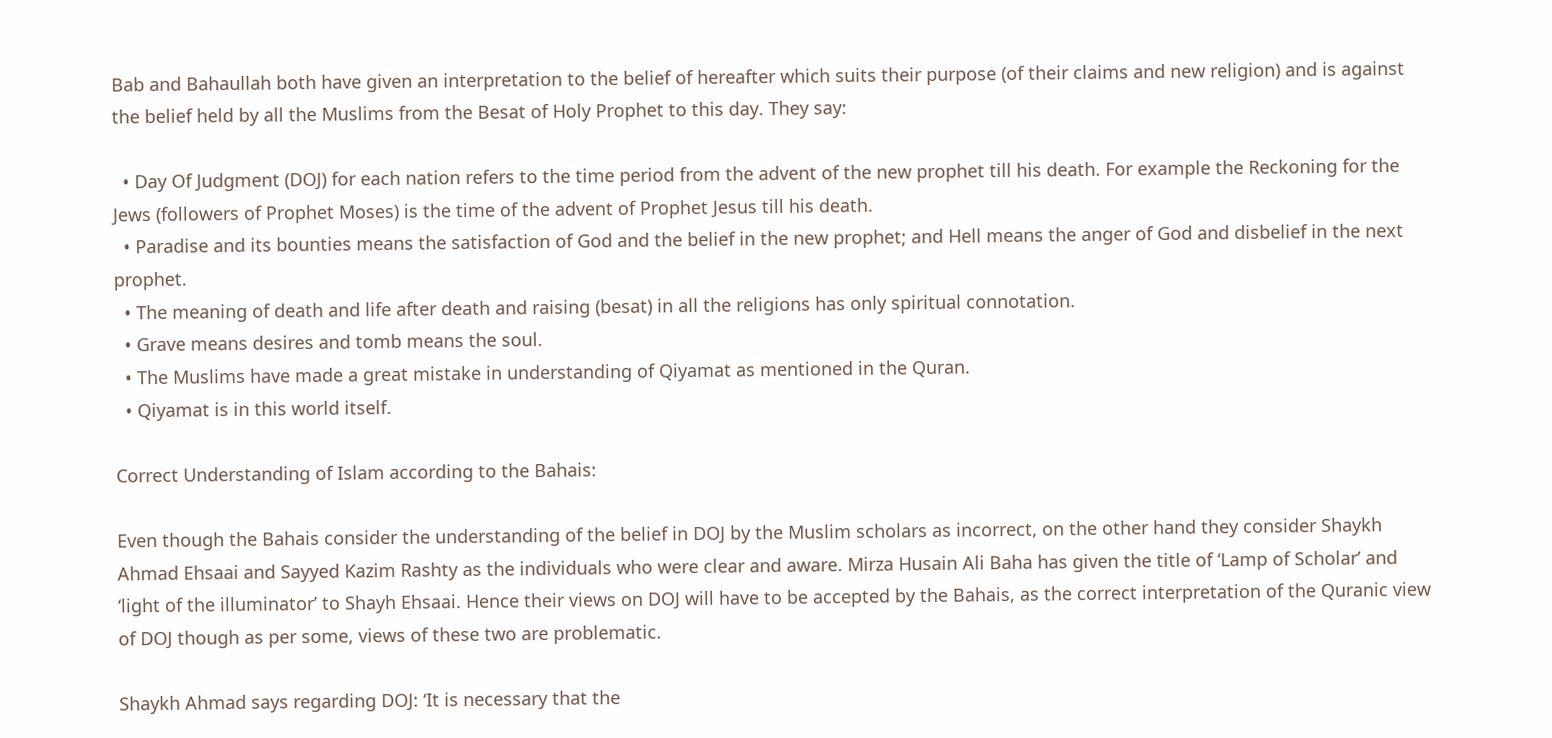Bab and Bahaullah both have given an interpretation to the belief of hereafter which suits their purpose (of their claims and new religion) and is against the belief held by all the Muslims from the Besat of Holy Prophet to this day. They say:

  • Day Of Judgment (DOJ) for each nation refers to the time period from the advent of the new prophet till his death. For example the Reckoning for the Jews (followers of Prophet Moses) is the time of the advent of Prophet Jesus till his death.
  • Paradise and its bounties means the satisfaction of God and the belief in the new prophet; and Hell means the anger of God and disbelief in the next prophet.
  • The meaning of death and life after death and raising (besat) in all the religions has only spiritual connotation.
  • Grave means desires and tomb means the soul.
  • The Muslims have made a great mistake in understanding of Qiyamat as mentioned in the Quran.
  • Qiyamat is in this world itself.

Correct Understanding of Islam according to the Bahais:

Even though the Bahais consider the understanding of the belief in DOJ by the Muslim scholars as incorrect, on the other hand they consider Shaykh Ahmad Ehsaai and Sayyed Kazim Rashty as the individuals who were clear and aware. Mirza Husain Ali Baha has given the title of ‘Lamp of Scholar’ and ‘light of the illuminator’ to Shayh Ehsaai. Hence their views on DOJ will have to be accepted by the Bahais, as the correct interpretation of the Quranic view of DOJ though as per some, views of these two are problematic.

Shaykh Ahmad says regarding DOJ: ‘It is necessary that the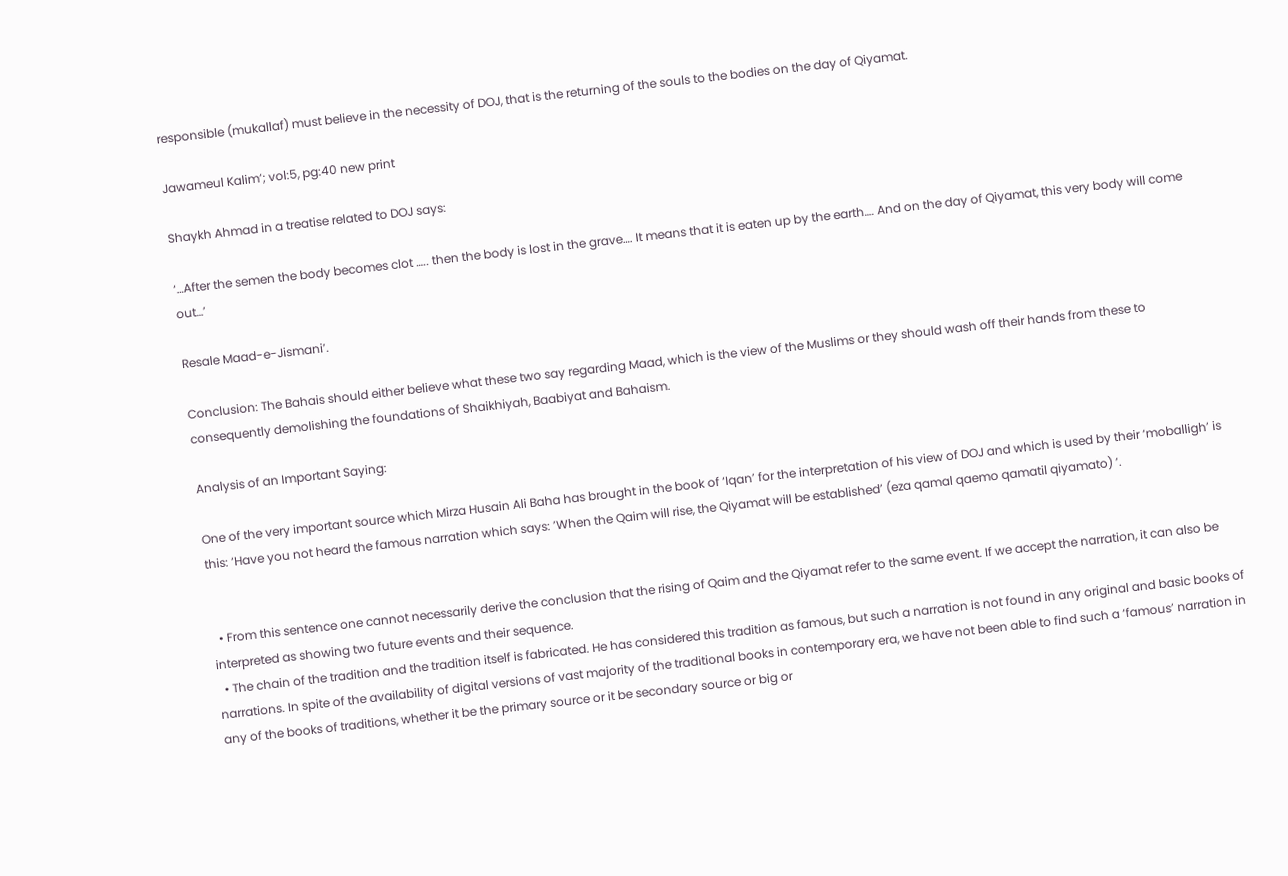responsible (mukallaf) must believe in the necessity of DOJ, that is the returning of the souls to the bodies on the day of Qiyamat.

Jawameul Kalim’; vol:5, pg:40 new print

Shaykh Ahmad in a treatise related to DOJ says:

‘…After the semen the body becomes clot ….. then the body is lost in the grave…. It means that it is eaten up by the earth…. And on the day of Qiyamat, this very body will come out…’

Resale Maad-e-Jismani’.

Conclusion: The Bahais should either believe what these two say regarding Maad, which is the view of the Muslims or they should wash off their hands from these to consequently demolishing the foundations of Shaikhiyah, Baabiyat and Bahaism.

Analysis of an Important Saying:

One of the very important source which Mirza Husain Ali Baha has brought in the book of ‘Iqan’ for the interpretation of his view of DOJ and which is used by their ‘moballigh’ is this: ‘Have you not heard the famous narration which says: ’When the Qaim will rise, the Qiyamat will be established’ (eza qamal qaemo qamatil qiyamato) ’.


  • From this sentence one cannot necessarily derive the conclusion that the rising of Qaim and the Qiyamat refer to the same event. If we accept the narration, it can also be interpreted as showing two future events and their sequence.
  • The chain of the tradition and the tradition itself is fabricated. He has considered this tradition as famous, but such a narration is not found in any original and basic books of narrations. In spite of the availability of digital versions of vast majority of the traditional books in contemporary era, we have not been able to find such a ‘famous’ narration in any of the books of traditions, whether it be the primary source or it be secondary source or big or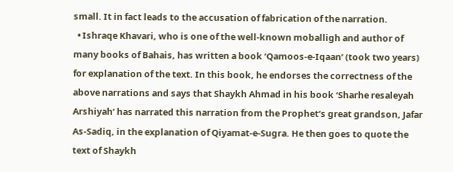small. It in fact leads to the accusation of fabrication of the narration.
  • Ishraqe Khavari, who is one of the well-known moballigh and author of many books of Bahais, has written a book ‘Qamoos-e-Iqaan’ (took two years) for explanation of the text. In this book, he endorses the correctness of the above narrations and says that Shaykh Ahmad in his book ‘Sharhe resaleyah Arshiyah’ has narrated this narration from the Prophet’s great grandson, Jafar As-Sadiq, in the explanation of Qiyamat-e-Sugra. He then goes to quote the text of Shaykh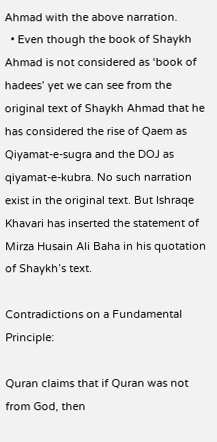Ahmad with the above narration.
  • Even though the book of Shaykh Ahmad is not considered as ‘book of hadees’ yet we can see from the original text of Shaykh Ahmad that he has considered the rise of Qaem as Qiyamat-e-sugra and the DOJ as qiyamat-e-kubra. No such narration exist in the original text. But Ishraqe Khavari has inserted the statement of Mirza Husain Ali Baha in his quotation of Shaykh’s text.

Contradictions on a Fundamental Principle:

Quran claims that if Quran was not from God, then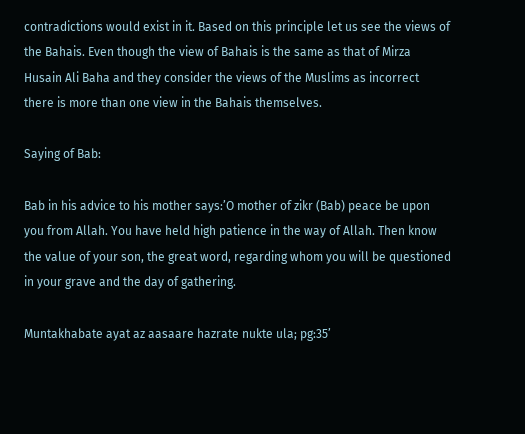contradictions would exist in it. Based on this principle let us see the views of the Bahais. Even though the view of Bahais is the same as that of Mirza Husain Ali Baha and they consider the views of the Muslims as incorrect there is more than one view in the Bahais themselves.

Saying of Bab:

Bab in his advice to his mother says:’O mother of zikr (Bab) peace be upon you from Allah. You have held high patience in the way of Allah. Then know the value of your son, the great word, regarding whom you will be questioned in your grave and the day of gathering.

Muntakhabate ayat az aasaare hazrate nukte ula; pg:35’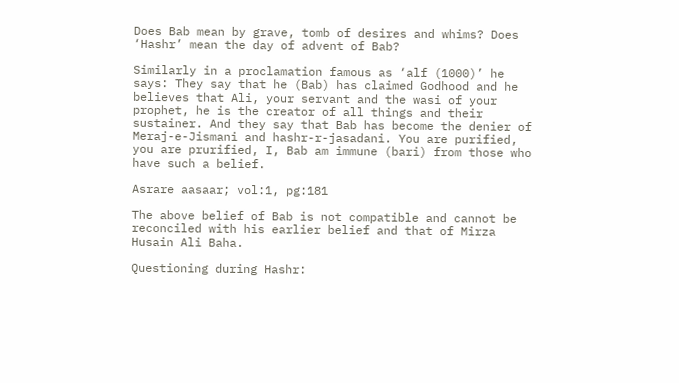Does Bab mean by grave, tomb of desires and whims? Does ‘Hashr’ mean the day of advent of Bab?

Similarly in a proclamation famous as ‘alf (1000)’ he says: They say that he (Bab) has claimed Godhood and he believes that Ali, your servant and the wasi of your prophet, he is the creator of all things and their sustainer. And they say that Bab has become the denier of Meraj-e-Jismani and hashr-r-jasadani. You are purified, you are prurified, I, Bab am immune (bari) from those who have such a belief.

Asrare aasaar; vol:1, pg:181

The above belief of Bab is not compatible and cannot be reconciled with his earlier belief and that of Mirza Husain Ali Baha.

Questioning during Hashr: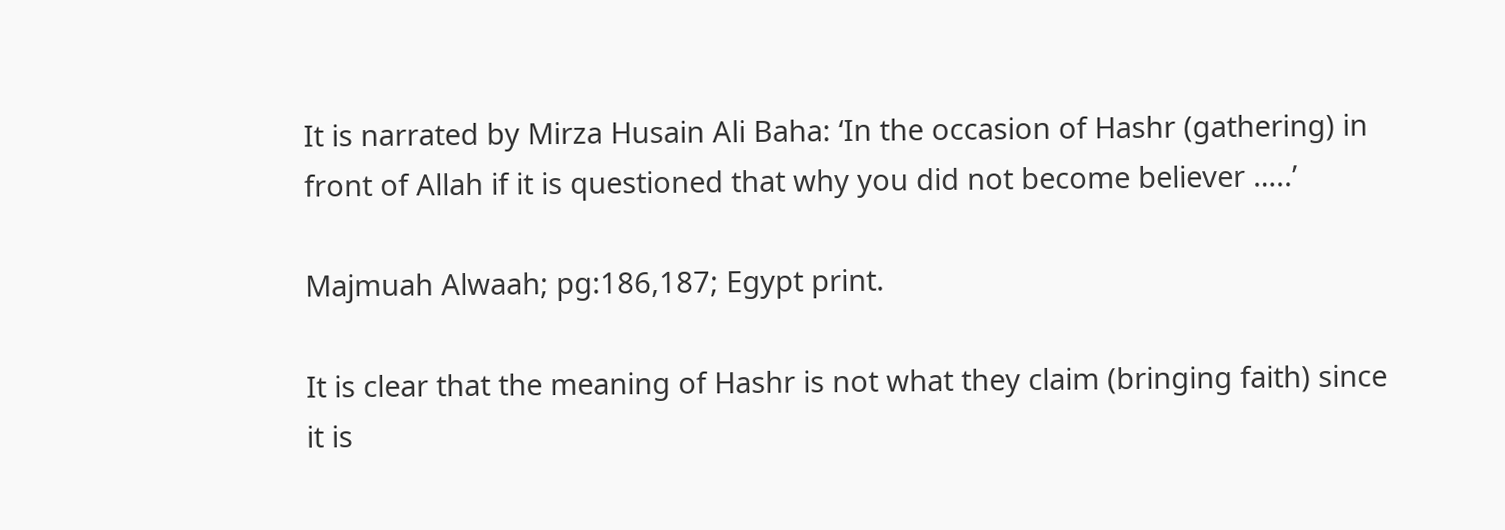It is narrated by Mirza Husain Ali Baha: ‘In the occasion of Hashr (gathering) in front of Allah if it is questioned that why you did not become believer …..’

Majmuah Alwaah; pg:186,187; Egypt print.

It is clear that the meaning of Hashr is not what they claim (bringing faith) since it is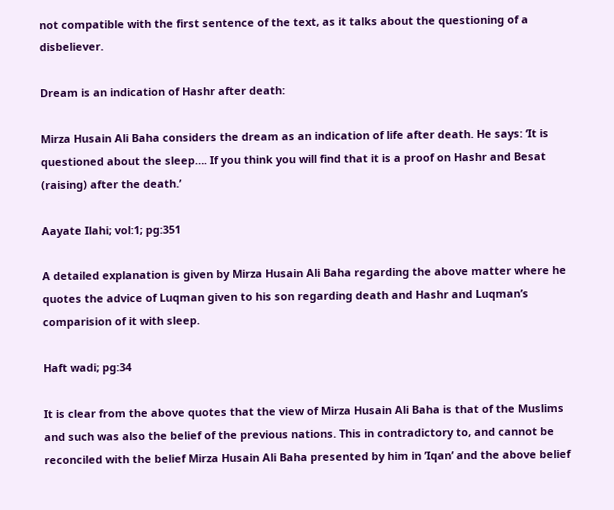not compatible with the first sentence of the text, as it talks about the questioning of a disbeliever.

Dream is an indication of Hashr after death:

Mirza Husain Ali Baha considers the dream as an indication of life after death. He says: ‘It is questioned about the sleep…. If you think you will find that it is a proof on Hashr and Besat (raising) after the death.’

Aayate Ilahi; vol:1; pg:351

A detailed explanation is given by Mirza Husain Ali Baha regarding the above matter where he quotes the advice of Luqman given to his son regarding death and Hashr and Luqman’s comparision of it with sleep.

Haft wadi; pg:34

It is clear from the above quotes that the view of Mirza Husain Ali Baha is that of the Muslims and such was also the belief of the previous nations. This in contradictory to, and cannot be reconciled with the belief Mirza Husain Ali Baha presented by him in ’Iqan’ and the above belief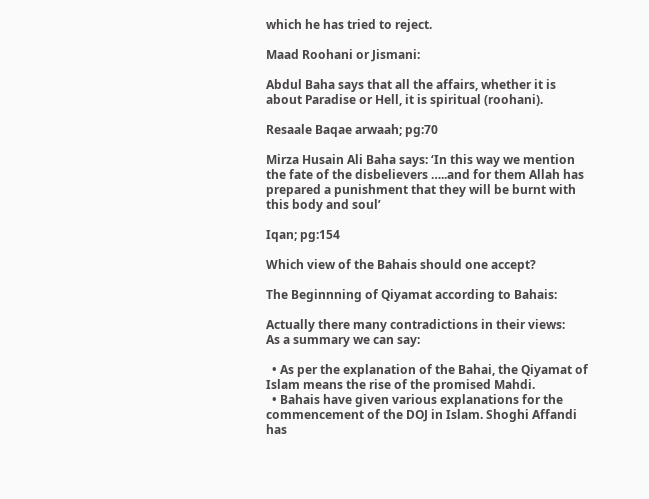which he has tried to reject.

Maad Roohani or Jismani:

Abdul Baha says that all the affairs, whether it is about Paradise or Hell, it is spiritual (roohani).

Resaale Baqae arwaah; pg:70

Mirza Husain Ali Baha says: ‘In this way we mention the fate of the disbelievers …..and for them Allah has prepared a punishment that they will be burnt with this body and soul’

Iqan; pg:154

Which view of the Bahais should one accept?

The Beginnning of Qiyamat according to Bahais:

Actually there many contradictions in their views:
As a summary we can say:

  • As per the explanation of the Bahai, the Qiyamat of Islam means the rise of the promised Mahdi.
  • Bahais have given various explanations for the commencement of the DOJ in Islam. Shoghi Affandi has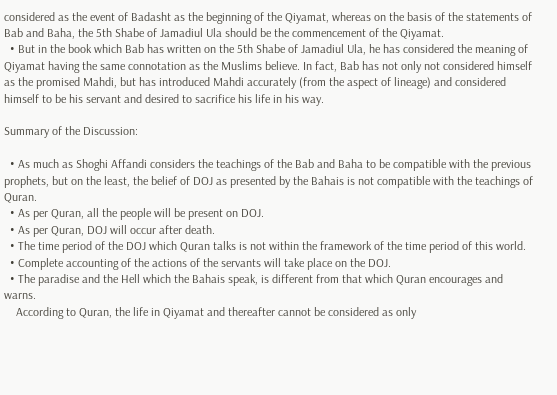considered as the event of Badasht as the beginning of the Qiyamat, whereas on the basis of the statements of Bab and Baha, the 5th Shabe of Jamadiul Ula should be the commencement of the Qiyamat.
  • But in the book which Bab has written on the 5th Shabe of Jamadiul Ula, he has considered the meaning of Qiyamat having the same connotation as the Muslims believe. In fact, Bab has not only not considered himself as the promised Mahdi, but has introduced Mahdi accurately (from the aspect of lineage) and considered himself to be his servant and desired to sacrifice his life in his way.

Summary of the Discussion:

  • As much as Shoghi Affandi considers the teachings of the Bab and Baha to be compatible with the previous prophets, but on the least, the belief of DOJ as presented by the Bahais is not compatible with the teachings of Quran.
  • As per Quran, all the people will be present on DOJ.
  • As per Quran, DOJ will occur after death.
  • The time period of the DOJ which Quran talks is not within the framework of the time period of this world.
  • Complete accounting of the actions of the servants will take place on the DOJ.
  • The paradise and the Hell which the Bahais speak, is different from that which Quran encourages and warns.
    According to Quran, the life in Qiyamat and thereafter cannot be considered as only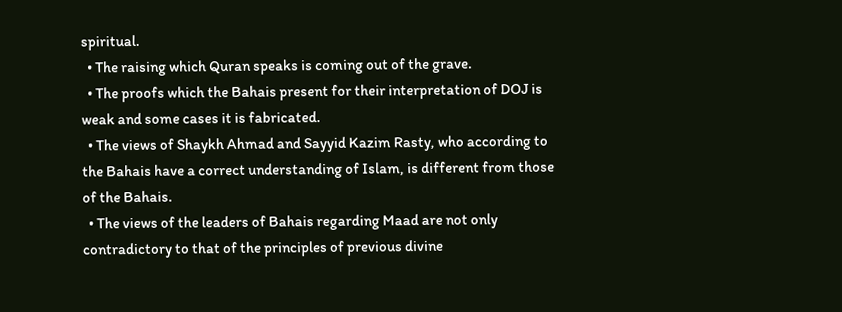spiritual.
  • The raising which Quran speaks is coming out of the grave.
  • The proofs which the Bahais present for their interpretation of DOJ is weak and some cases it is fabricated.
  • The views of Shaykh Ahmad and Sayyid Kazim Rasty, who according to the Bahais have a correct understanding of Islam, is different from those of the Bahais.
  • The views of the leaders of Bahais regarding Maad are not only contradictory to that of the principles of previous divine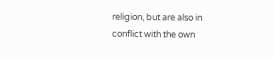religion, but are also in conflict with the own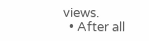views.
  • After all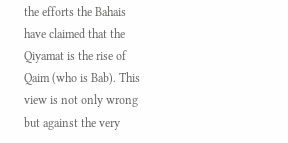the efforts the Bahais have claimed that the Qiyamat is the rise of Qaim (who is Bab). This view is not only wrong but against the very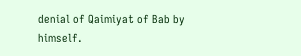denial of Qaimiyat of Bab by himself.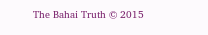The Bahai Truth © 2015